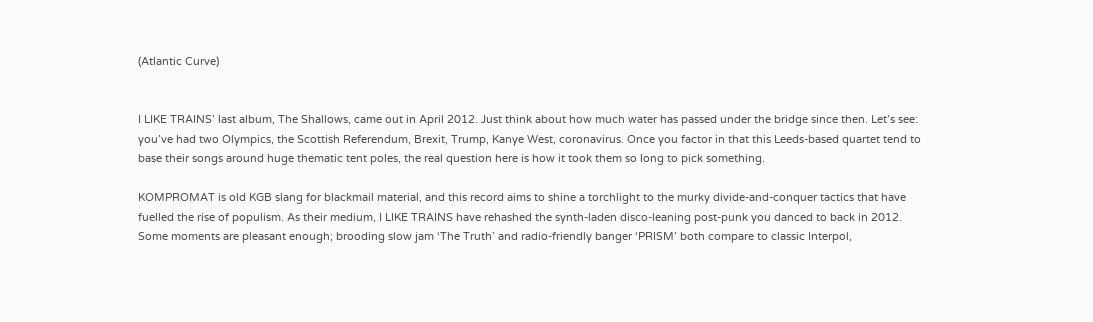(Atlantic Curve)


I LIKE TRAINS’ last album, The Shallows, came out in April 2012. Just think about how much water has passed under the bridge since then. Let’s see: you’ve had two Olympics, the Scottish Referendum, Brexit, Trump, Kanye West, coronavirus. Once you factor in that this Leeds-based quartet tend to base their songs around huge thematic tent poles, the real question here is how it took them so long to pick something.

KOMPROMAT is old KGB slang for blackmail material, and this record aims to shine a torchlight to the murky divide-and-conquer tactics that have fuelled the rise of populism. As their medium, I LIKE TRAINS have rehashed the synth-laden disco-leaning post-punk you danced to back in 2012. Some moments are pleasant enough; brooding slow jam ‘The Truth’ and radio-friendly banger ‘PRISM’ both compare to classic Interpol,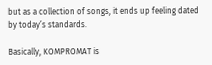but as a collection of songs, it ends up feeling dated by today’s standards.

Basically, KOMPROMAT is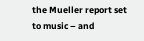the Mueller report set to music – and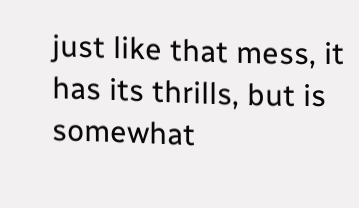just like that mess, it has its thrills, but is somewhat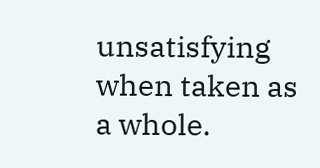unsatisfying when taken as a whole.